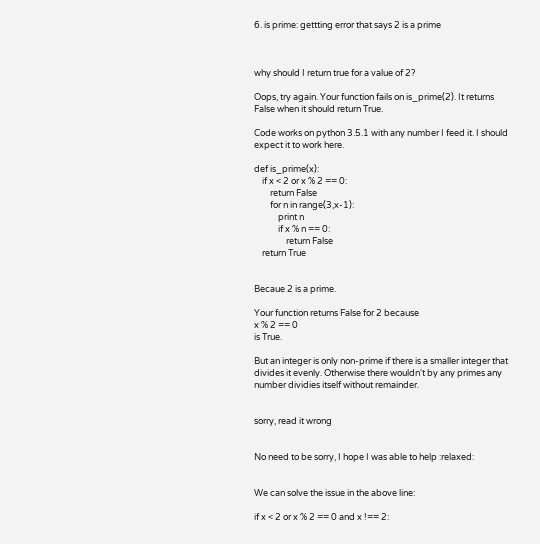6. is prime: gettting error that says 2 is a prime



why should I return true for a value of 2?

Oops, try again. Your function fails on is_prime(2). It returns False when it should return True.

Code works on python 3.5.1 with any number I feed it. I should expect it to work here.

def is_prime(x):
    if x < 2 or x % 2 == 0:
        return False
        for n in range(3,x-1):
            print n
            if x % n == 0:
                return False
    return True


Becaue 2 is a prime.

Your function returns False for 2 because
x % 2 == 0
is True.

But an integer is only non-prime if there is a smaller integer that divides it evenly. Otherwise there wouldn't by any primes any number dividies itself without remainder.


sorry, read it wrong


No need to be sorry, I hope I was able to help :relaxed:


We can solve the issue in the above line:

if x < 2 or x % 2 == 0 and x !== 2: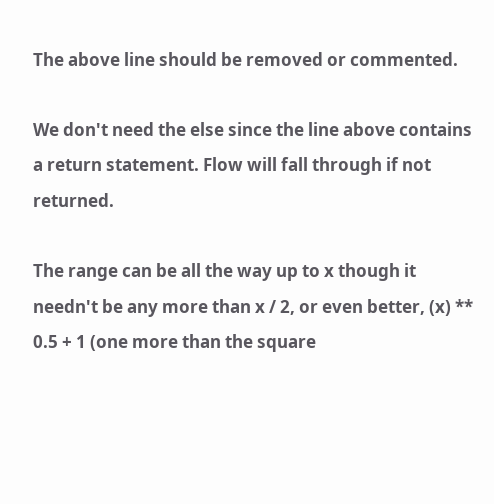The above line should be removed or commented.

We don't need the else since the line above contains a return statement. Flow will fall through if not returned.

The range can be all the way up to x though it needn't be any more than x / 2, or even better, (x) ** 0.5 + 1 (one more than the square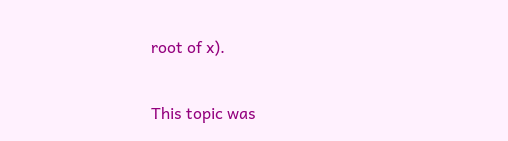root of x).


This topic was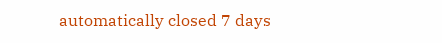automatically closed 7 days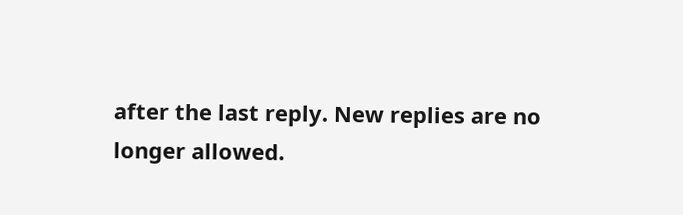after the last reply. New replies are no longer allowed.